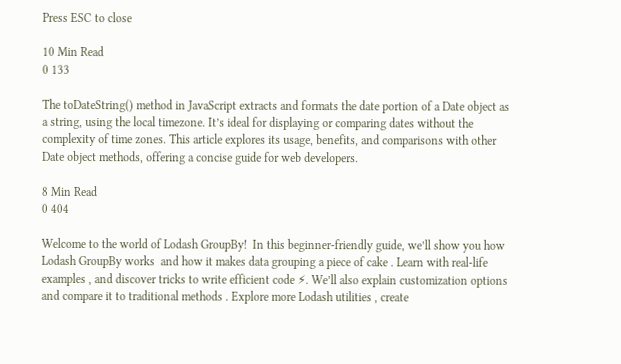Press ESC to close

10 Min Read
0 133

The toDateString() method in JavaScript extracts and formats the date portion of a Date object as a string, using the local timezone. It’s ideal for displaying or comparing dates without the complexity of time zones. This article explores its usage, benefits, and comparisons with other Date object methods, offering a concise guide for web developers.

8 Min Read
0 404

Welcome to the world of Lodash GroupBy!  In this beginner-friendly guide, we’ll show you how Lodash GroupBy works  and how it makes data grouping a piece of cake . Learn with real-life examples , and discover tricks to write efficient code ⚡. We’ll also explain customization options  and compare it to traditional methods . Explore more Lodash utilities , create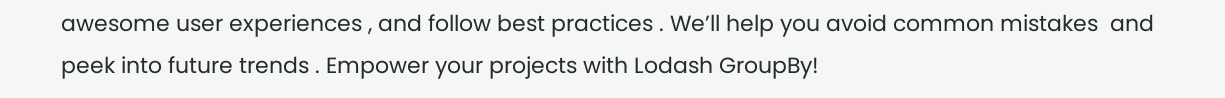awesome user experiences , and follow best practices . We’ll help you avoid common mistakes  and peek into future trends . Empower your projects with Lodash GroupBy!